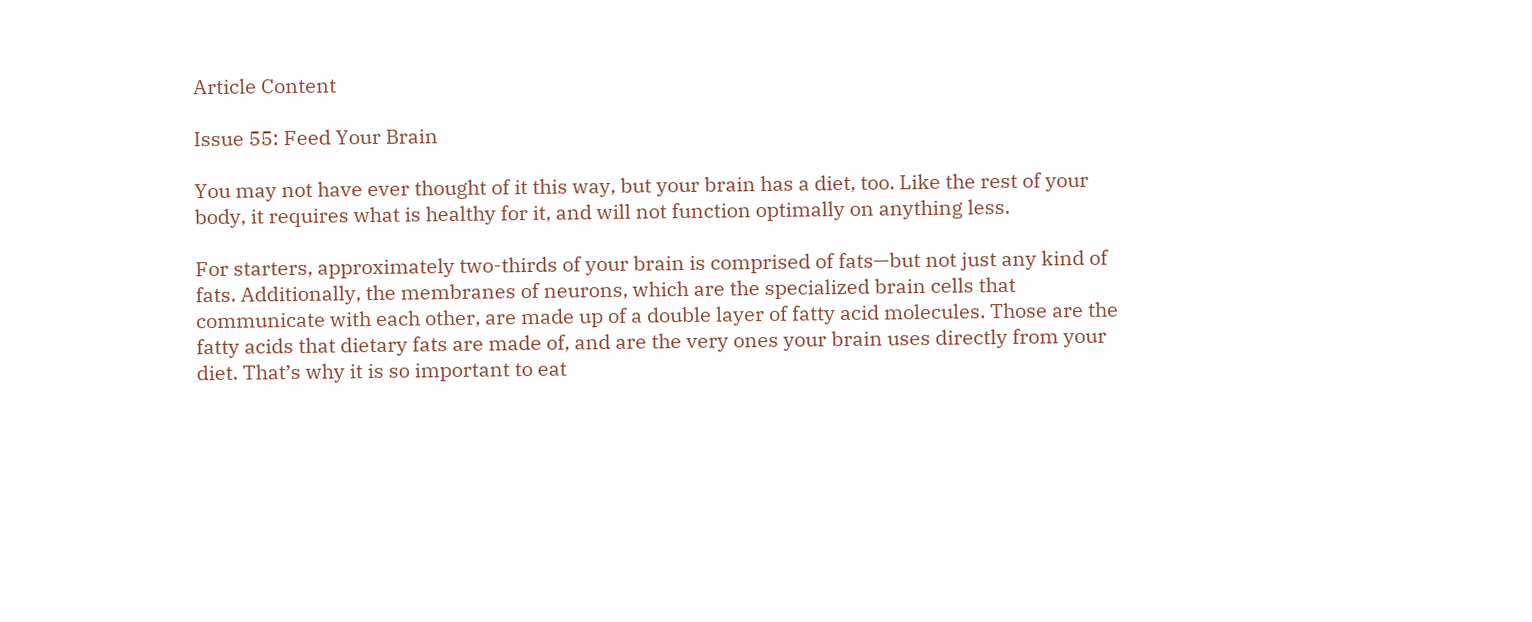Article Content

Issue 55: Feed Your Brain

You may not have ever thought of it this way, but your brain has a diet, too. Like the rest of your body, it requires what is healthy for it, and will not function optimally on anything less.

For starters, approximately two-thirds of your brain is comprised of fats—but not just any kind of fats. Additionally, the membranes of neurons, which are the specialized brain cells that communicate with each other, are made up of a double layer of fatty acid molecules. Those are the fatty acids that dietary fats are made of, and are the very ones your brain uses directly from your diet. That’s why it is so important to eat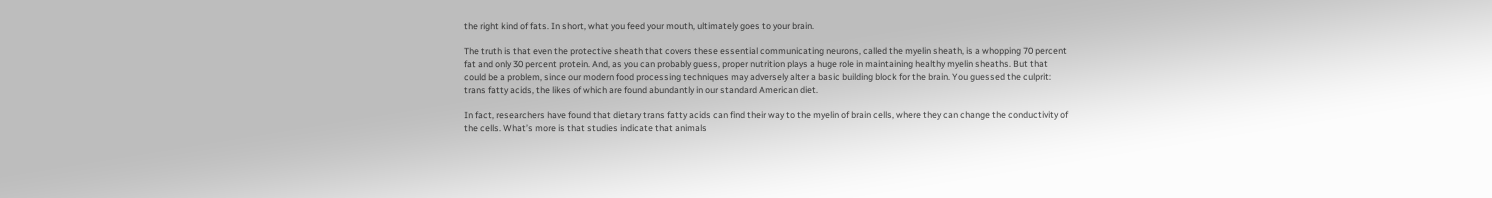the right kind of fats. In short, what you feed your mouth, ultimately goes to your brain.

The truth is that even the protective sheath that covers these essential communicating neurons, called the myelin sheath, is a whopping 70 percent fat and only 30 percent protein. And, as you can probably guess, proper nutrition plays a huge role in maintaining healthy myelin sheaths. But that could be a problem, since our modern food processing techniques may adversely alter a basic building block for the brain. You guessed the culprit: trans fatty acids, the likes of which are found abundantly in our standard American diet.

In fact, researchers have found that dietary trans fatty acids can find their way to the myelin of brain cells, where they can change the conductivity of the cells. What’s more is that studies indicate that animals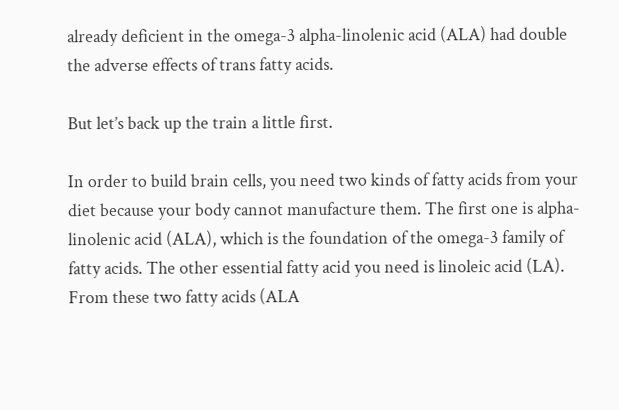already deficient in the omega-3 alpha-linolenic acid (ALA) had double the adverse effects of trans fatty acids.

But let’s back up the train a little first.

In order to build brain cells, you need two kinds of fatty acids from your diet because your body cannot manufacture them. The first one is alpha-linolenic acid (ALA), which is the foundation of the omega-3 family of fatty acids. The other essential fatty acid you need is linoleic acid (LA). From these two fatty acids (ALA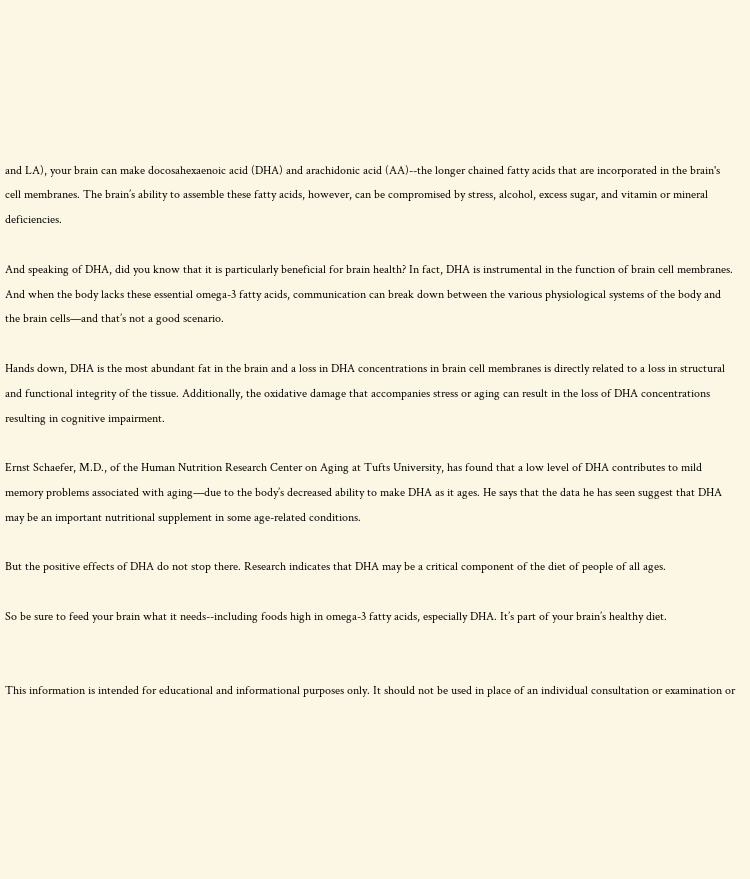and LA), your brain can make docosahexaenoic acid (DHA) and arachidonic acid (AA)--the longer chained fatty acids that are incorporated in the brain's cell membranes. The brain’s ability to assemble these fatty acids, however, can be compromised by stress, alcohol, excess sugar, and vitamin or mineral deficiencies.

And speaking of DHA, did you know that it is particularly beneficial for brain health? In fact, DHA is instrumental in the function of brain cell membranes. And when the body lacks these essential omega-3 fatty acids, communication can break down between the various physiological systems of the body and the brain cells—and that’s not a good scenario.

Hands down, DHA is the most abundant fat in the brain and a loss in DHA concentrations in brain cell membranes is directly related to a loss in structural and functional integrity of the tissue. Additionally, the oxidative damage that accompanies stress or aging can result in the loss of DHA concentrations resulting in cognitive impairment.

Ernst Schaefer, M.D., of the Human Nutrition Research Center on Aging at Tufts University, has found that a low level of DHA contributes to mild memory problems associated with aging—due to the body’s decreased ability to make DHA as it ages. He says that the data he has seen suggest that DHA may be an important nutritional supplement in some age-related conditions.

But the positive effects of DHA do not stop there. Research indicates that DHA may be a critical component of the diet of people of all ages.

So be sure to feed your brain what it needs--including foods high in omega-3 fatty acids, especially DHA. It’s part of your brain’s healthy diet.


This information is intended for educational and informational purposes only. It should not be used in place of an individual consultation or examination or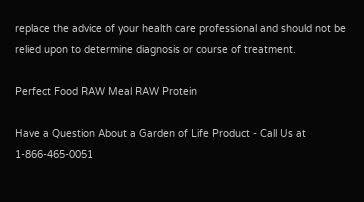replace the advice of your health care professional and should not be relied upon to determine diagnosis or course of treatment.

Perfect Food RAW Meal RAW Protein

Have a Question About a Garden of Life Product - Call Us at 1-866-465-0051